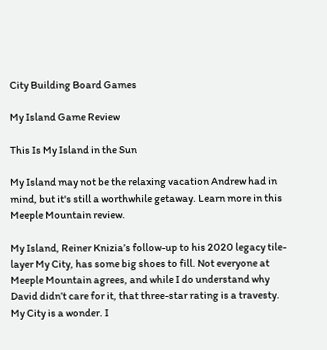City Building Board Games

My Island Game Review

This Is My Island in the Sun

My Island may not be the relaxing vacation Andrew had in mind, but it's still a worthwhile getaway. Learn more in this Meeple Mountain review.

My Island, Reiner Knizia’s follow-up to his 2020 legacy tile-layer My City, has some big shoes to fill. Not everyone at Meeple Mountain agrees, and while I do understand why David didn’t care for it, that three-star rating is a travesty. My City is a wonder. I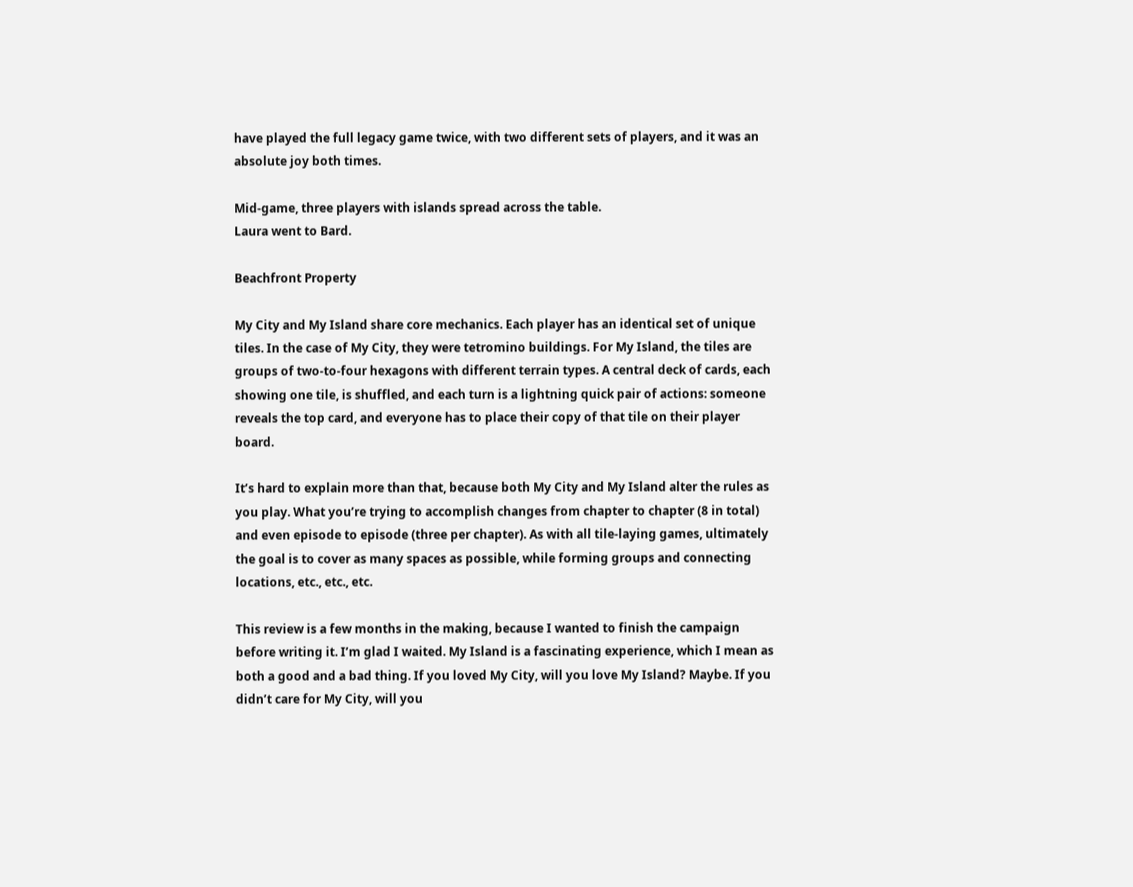have played the full legacy game twice, with two different sets of players, and it was an absolute joy both times.

Mid-game, three players with islands spread across the table.
Laura went to Bard.

Beachfront Property

My City and My Island share core mechanics. Each player has an identical set of unique tiles. In the case of My City, they were tetromino buildings. For My Island, the tiles are groups of two-to-four hexagons with different terrain types. A central deck of cards, each showing one tile, is shuffled, and each turn is a lightning quick pair of actions: someone reveals the top card, and everyone has to place their copy of that tile on their player board.

It’s hard to explain more than that, because both My City and My Island alter the rules as you play. What you’re trying to accomplish changes from chapter to chapter (8 in total) and even episode to episode (three per chapter). As with all tile-laying games, ultimately the goal is to cover as many spaces as possible, while forming groups and connecting locations, etc., etc., etc.

This review is a few months in the making, because I wanted to finish the campaign before writing it. I’m glad I waited. My Island is a fascinating experience, which I mean as both a good and a bad thing. If you loved My City, will you love My Island? Maybe. If you didn’t care for My City, will you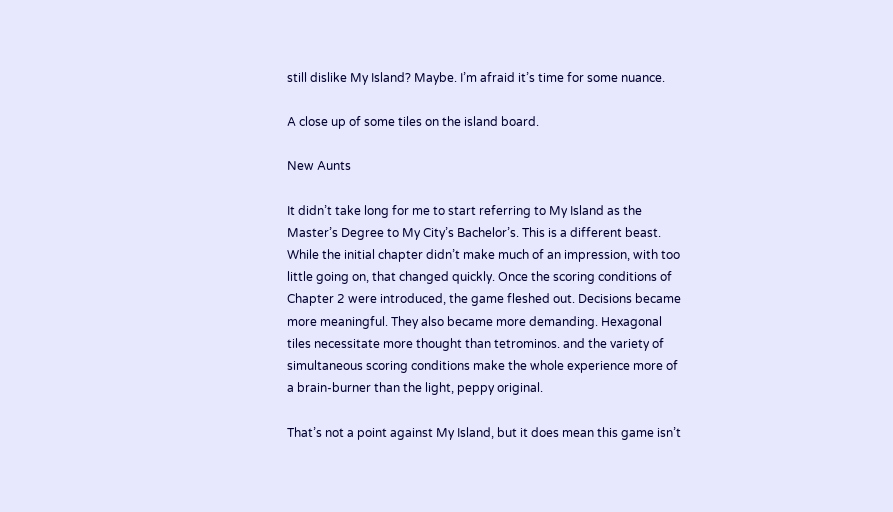still dislike My Island? Maybe. I’m afraid it’s time for some nuance.

A close up of some tiles on the island board.

New Aunts

It didn’t take long for me to start referring to My Island as the Master’s Degree to My City’s Bachelor’s. This is a different beast. While the initial chapter didn’t make much of an impression, with too little going on, that changed quickly. Once the scoring conditions of Chapter 2 were introduced, the game fleshed out. Decisions became more meaningful. They also became more demanding. Hexagonal tiles necessitate more thought than tetrominos. and the variety of simultaneous scoring conditions make the whole experience more of a brain-burner than the light, peppy original.

That’s not a point against My Island, but it does mean this game isn’t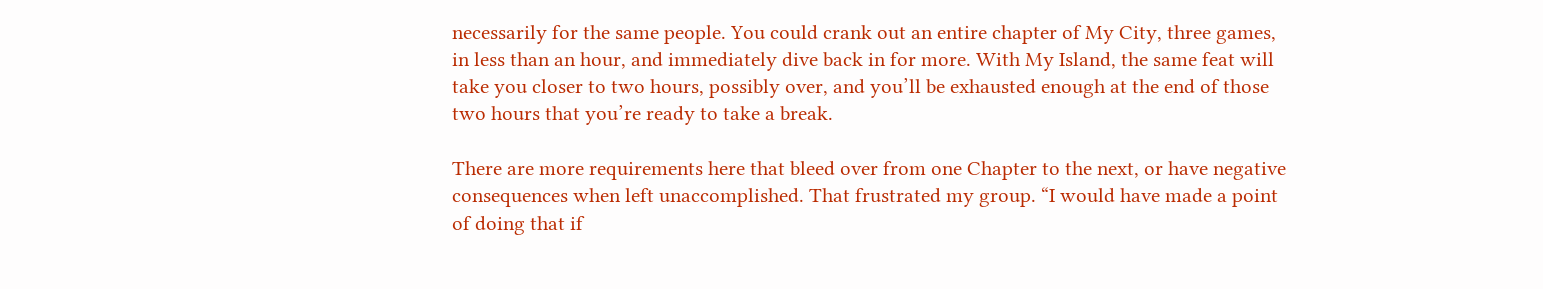necessarily for the same people. You could crank out an entire chapter of My City, three games, in less than an hour, and immediately dive back in for more. With My Island, the same feat will take you closer to two hours, possibly over, and you’ll be exhausted enough at the end of those two hours that you’re ready to take a break.

There are more requirements here that bleed over from one Chapter to the next, or have negative consequences when left unaccomplished. That frustrated my group. “I would have made a point of doing that if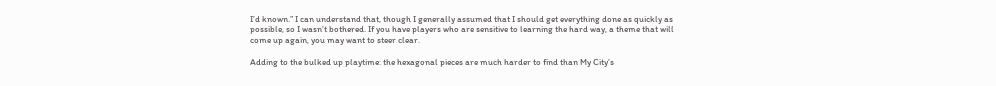I’d known.” I can understand that, though I generally assumed that I should get everything done as quickly as possible, so I wasn’t bothered. If you have players who are sensitive to learning the hard way, a theme that will come up again, you may want to steer clear.

Adding to the bulked up playtime: the hexagonal pieces are much harder to find than My City’s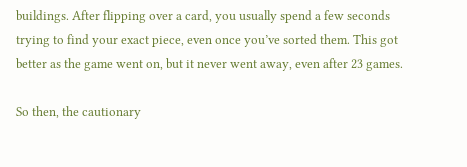buildings. After flipping over a card, you usually spend a few seconds trying to find your exact piece, even once you’ve sorted them. This got better as the game went on, but it never went away, even after 23 games.

So then, the cautionary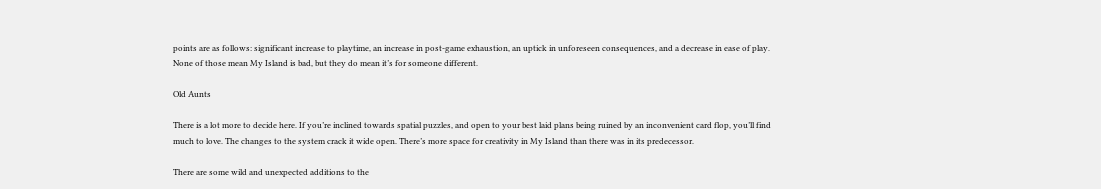points are as follows: significant increase to playtime, an increase in post-game exhaustion, an uptick in unforeseen consequences, and a decrease in ease of play. None of those mean My Island is bad, but they do mean it’s for someone different.

Old Aunts

There is a lot more to decide here. If you’re inclined towards spatial puzzles, and open to your best laid plans being ruined by an inconvenient card flop, you’ll find much to love. The changes to the system crack it wide open. There’s more space for creativity in My Island than there was in its predecessor.

There are some wild and unexpected additions to the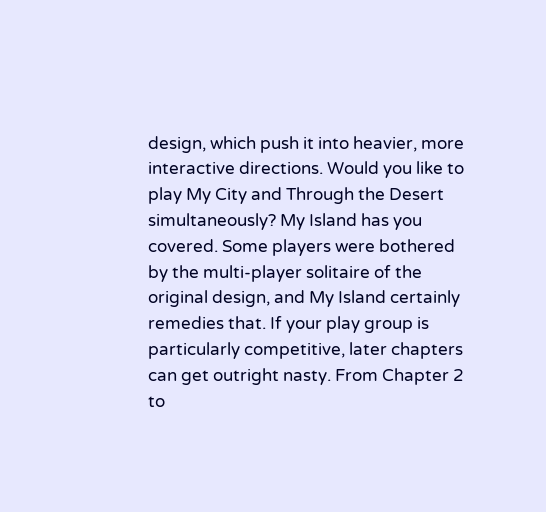design, which push it into heavier, more interactive directions. Would you like to play My City and Through the Desert simultaneously? My Island has you covered. Some players were bothered by the multi-player solitaire of the original design, and My Island certainly remedies that. If your play group is particularly competitive, later chapters can get outright nasty. From Chapter 2 to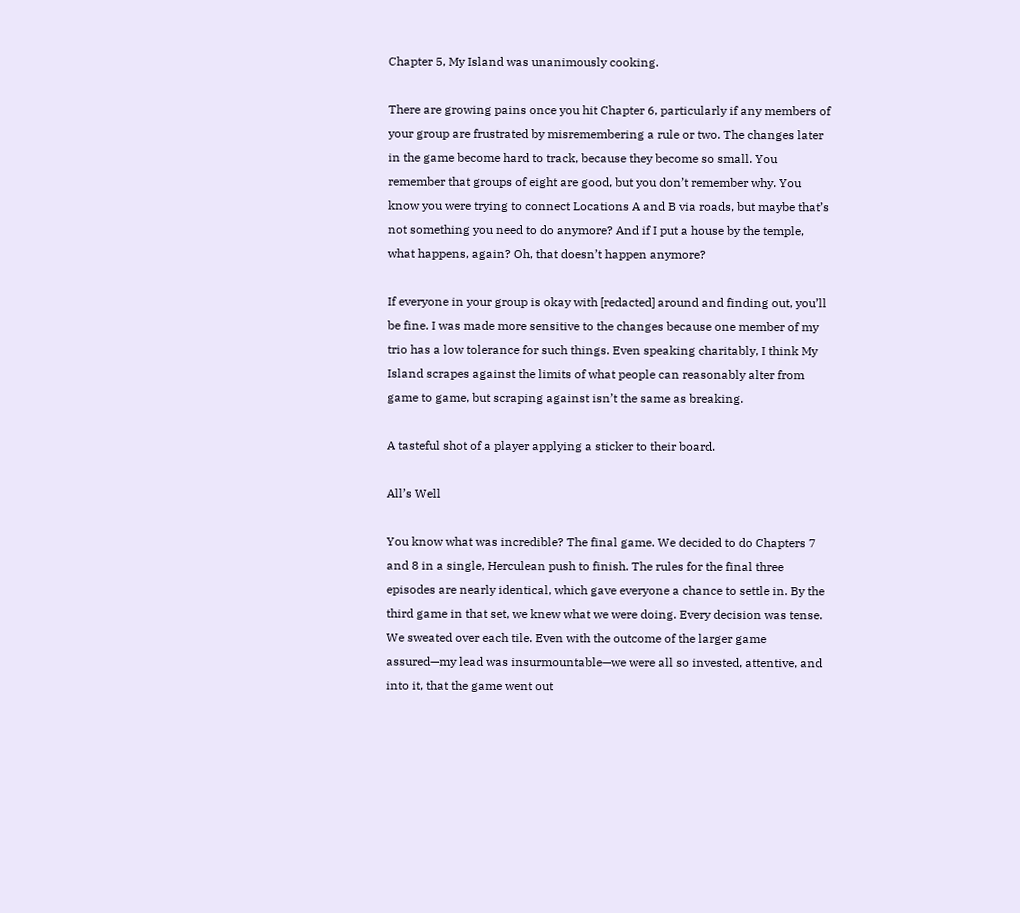Chapter 5, My Island was unanimously cooking.

There are growing pains once you hit Chapter 6, particularly if any members of your group are frustrated by misremembering a rule or two. The changes later in the game become hard to track, because they become so small. You remember that groups of eight are good, but you don’t remember why. You know you were trying to connect Locations A and B via roads, but maybe that’s not something you need to do anymore? And if I put a house by the temple, what happens, again? Oh, that doesn’t happen anymore?

If everyone in your group is okay with [redacted] around and finding out, you’ll be fine. I was made more sensitive to the changes because one member of my trio has a low tolerance for such things. Even speaking charitably, I think My Island scrapes against the limits of what people can reasonably alter from game to game, but scraping against isn’t the same as breaking.

A tasteful shot of a player applying a sticker to their board.

All’s Well

You know what was incredible? The final game. We decided to do Chapters 7 and 8 in a single, Herculean push to finish. The rules for the final three episodes are nearly identical, which gave everyone a chance to settle in. By the third game in that set, we knew what we were doing. Every decision was tense. We sweated over each tile. Even with the outcome of the larger game assured—my lead was insurmountable—we were all so invested, attentive, and into it, that the game went out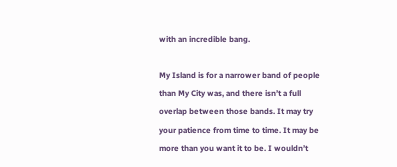with an incredible bang.

My Island is for a narrower band of people than My City was, and there isn’t a full overlap between those bands. It may try your patience from time to time. It may be more than you want it to be. I wouldn’t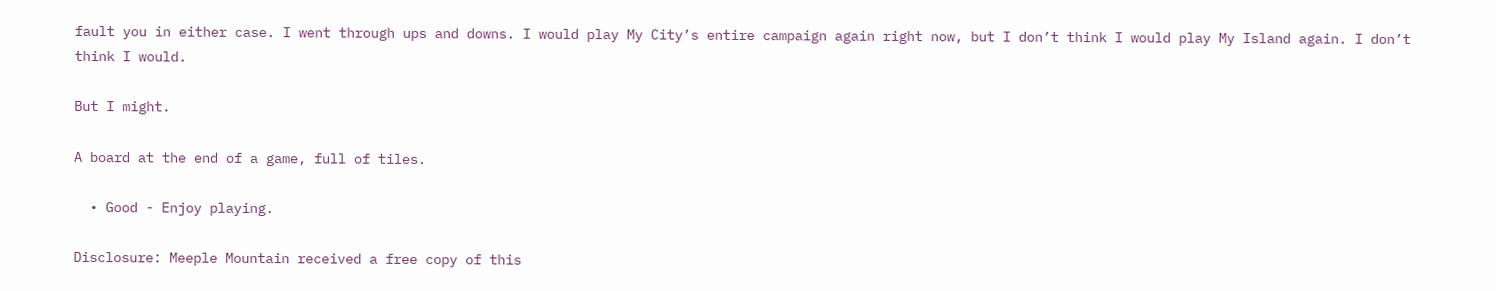fault you in either case. I went through ups and downs. I would play My City’s entire campaign again right now, but I don’t think I would play My Island again. I don’t think I would.

But I might.

A board at the end of a game, full of tiles.

  • Good - Enjoy playing.

Disclosure: Meeple Mountain received a free copy of this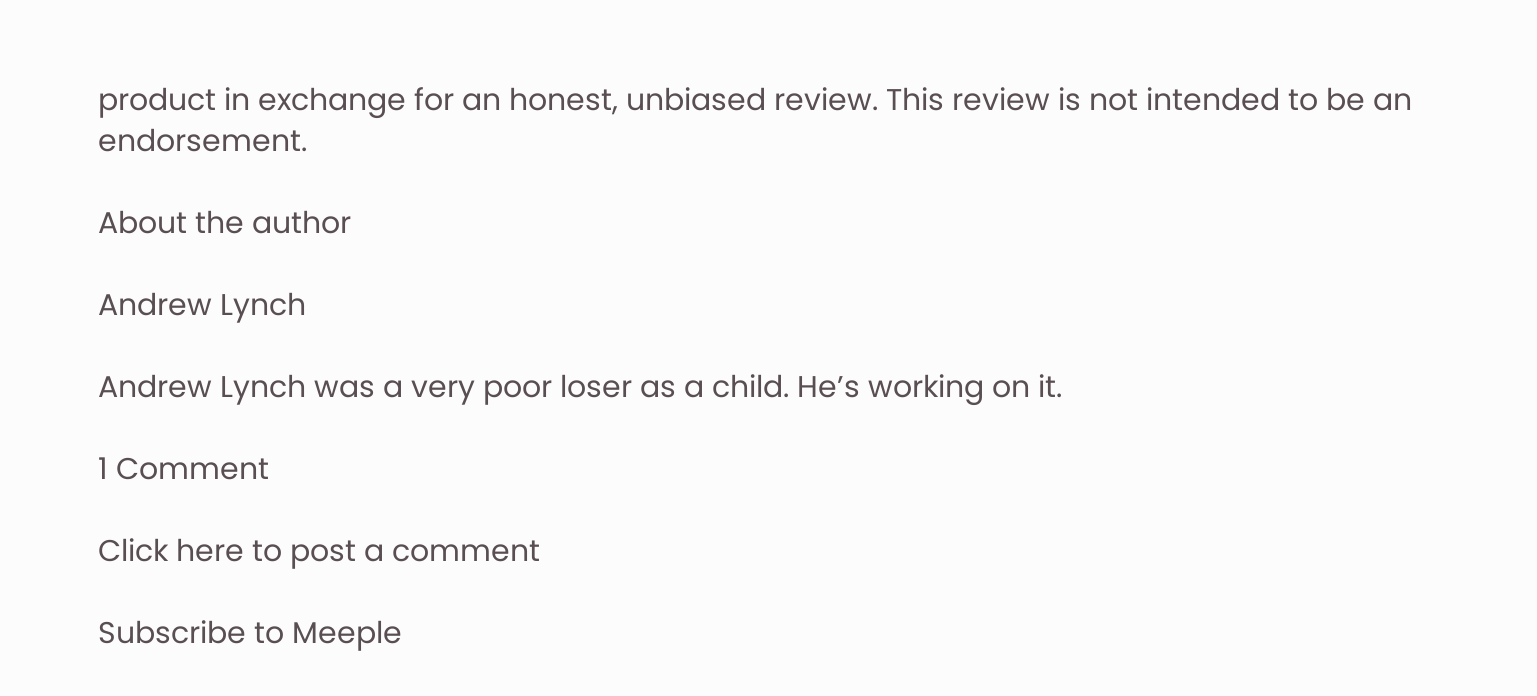product in exchange for an honest, unbiased review. This review is not intended to be an endorsement.

About the author

Andrew Lynch

Andrew Lynch was a very poor loser as a child. He’s working on it.

1 Comment

Click here to post a comment

Subscribe to Meeple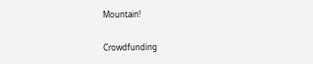Mountain!

Crowdfunding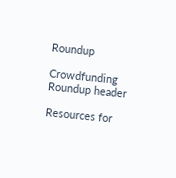Roundup

Crowdfunding Roundup header

Resources for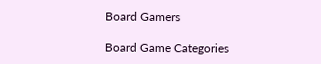Board Gamers

Board Game Categories